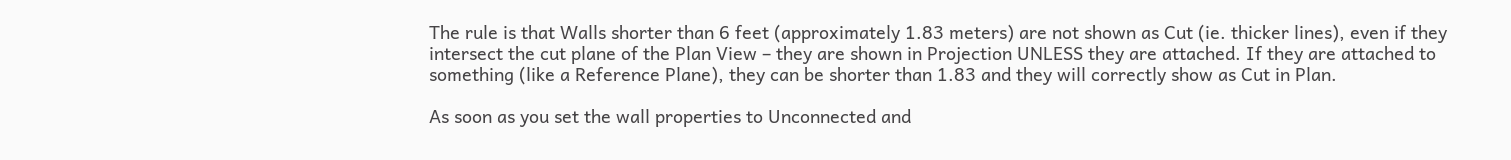The rule is that Walls shorter than 6 feet (approximately 1.83 meters) are not shown as Cut (ie. thicker lines), even if they intersect the cut plane of the Plan View – they are shown in Projection UNLESS they are attached. If they are attached to something (like a Reference Plane), they can be shorter than 1.83 and they will correctly show as Cut in Plan.

As soon as you set the wall properties to Unconnected and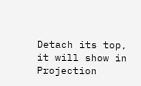Detach its top, it will show in Projection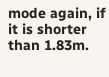mode again, if it is shorter than 1.83m.